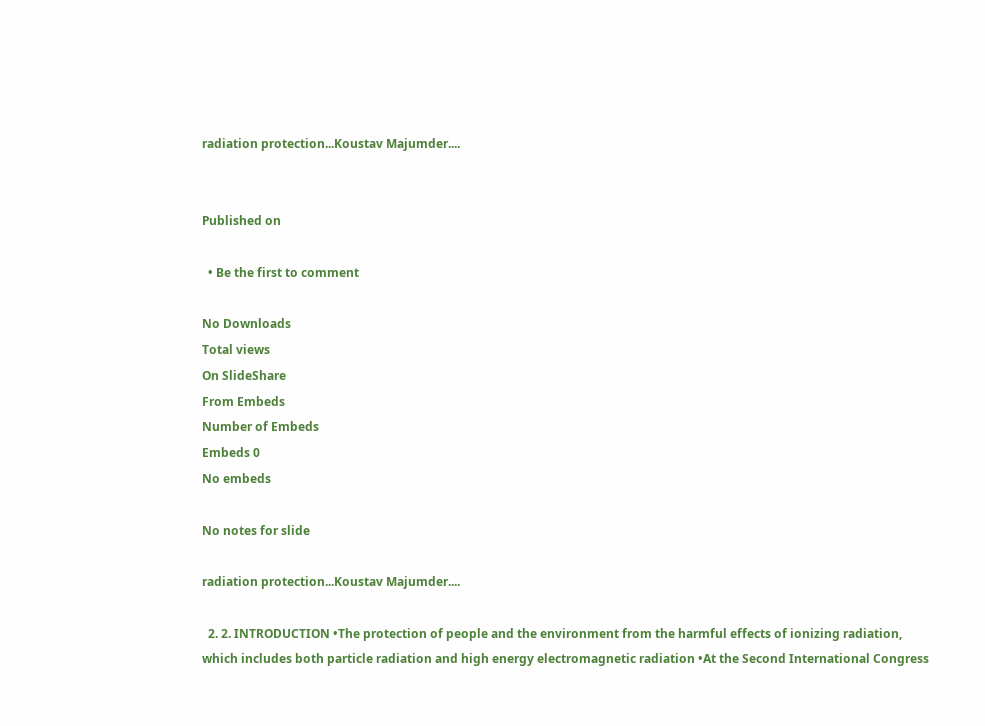radiation protection...Koustav Majumder....


Published on

  • Be the first to comment

No Downloads
Total views
On SlideShare
From Embeds
Number of Embeds
Embeds 0
No embeds

No notes for slide

radiation protection...Koustav Majumder....

  2. 2. INTRODUCTION •The protection of people and the environment from the harmful effects of ionizing radiation, which includes both particle radiation and high energy electromagnetic radiation •At the Second International Congress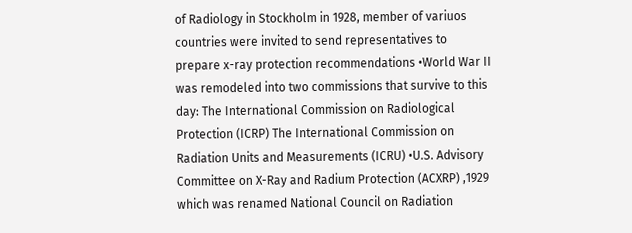of Radiology in Stockholm in 1928, member of variuos countries were invited to send representatives to prepare x-ray protection recommendations •World War II was remodeled into two commissions that survive to this day: The International Commission on Radiological Protection (ICRP) The International Commission on Radiation Units and Measurements (ICRU) •U.S. Advisory Committee on X-Ray and Radium Protection (ACXRP) ,1929 which was renamed National Council on Radiation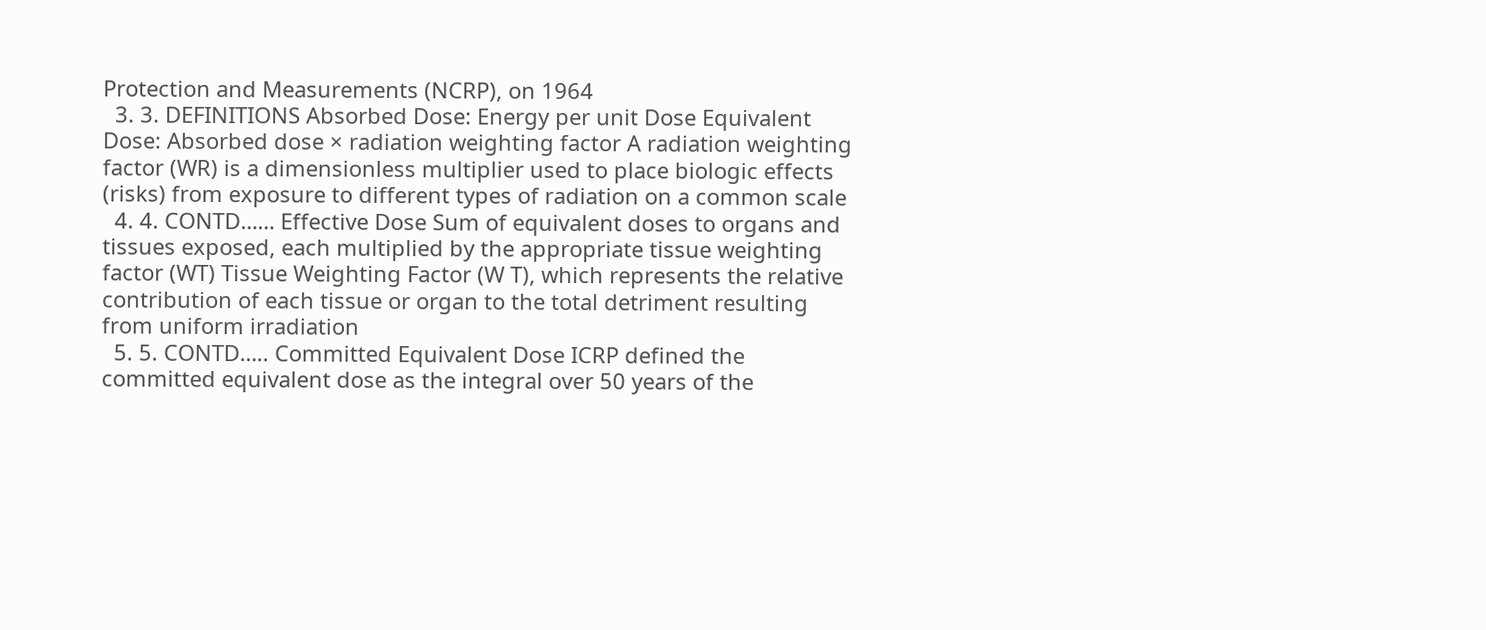Protection and Measurements (NCRP), on 1964
  3. 3. DEFINITIONS Absorbed Dose: Energy per unit Dose Equivalent Dose: Absorbed dose × radiation weighting factor A radiation weighting factor (WR) is a dimensionless multiplier used to place biologic effects (risks) from exposure to different types of radiation on a common scale
  4. 4. CONTD…… Effective Dose Sum of equivalent doses to organs and tissues exposed, each multiplied by the appropriate tissue weighting factor (WT) Tissue Weighting Factor (W T), which represents the relative contribution of each tissue or organ to the total detriment resulting from uniform irradiation
  5. 5. CONTD….. Committed Equivalent Dose ICRP defined the committed equivalent dose as the integral over 50 years of the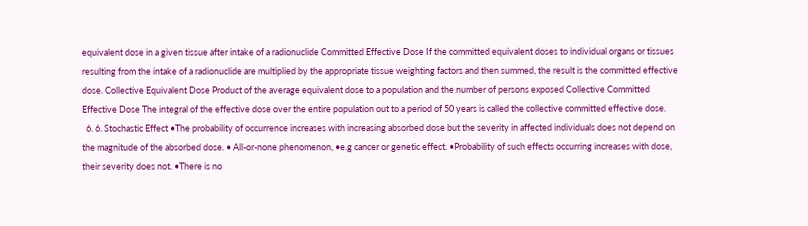equivalent dose in a given tissue after intake of a radionuclide Committed Effective Dose If the committed equivalent doses to individual organs or tissues resulting from the intake of a radionuclide are multiplied by the appropriate tissue weighting factors and then summed, the result is the committed effective dose. Collective Equivalent Dose Product of the average equivalent dose to a population and the number of persons exposed Collective Committed Effective Dose The integral of the effective dose over the entire population out to a period of 50 years is called the collective committed effective dose.
  6. 6. Stochastic Effect •The probability of occurrence increases with increasing absorbed dose but the severity in affected individuals does not depend on the magnitude of the absorbed dose. • All-or-none phenomenon, •e.g cancer or genetic effect. •Probability of such effects occurring increases with dose, their severity does not. •There is no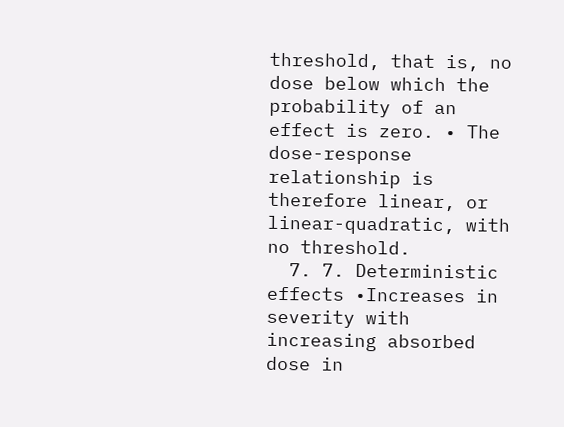threshold, that is, no dose below which the probability of an effect is zero. • The dose-response relationship is therefore linear, or linear-quadratic, with no threshold.
  7. 7. Deterministic effects •Increases in severity with increasing absorbed dose in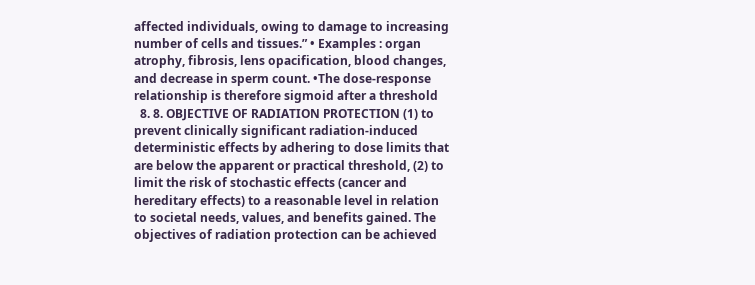affected individuals, owing to damage to increasing number of cells and tissues.” • Examples : organ atrophy, fibrosis, lens opacification, blood changes, and decrease in sperm count. •The dose-response relationship is therefore sigmoid after a threshold
  8. 8. OBJECTIVE OF RADIATION PROTECTION (1) to prevent clinically significant radiation-induced deterministic effects by adhering to dose limits that are below the apparent or practical threshold, (2) to limit the risk of stochastic effects (cancer and hereditary effects) to a reasonable level in relation to societal needs, values, and benefits gained. The objectives of radiation protection can be achieved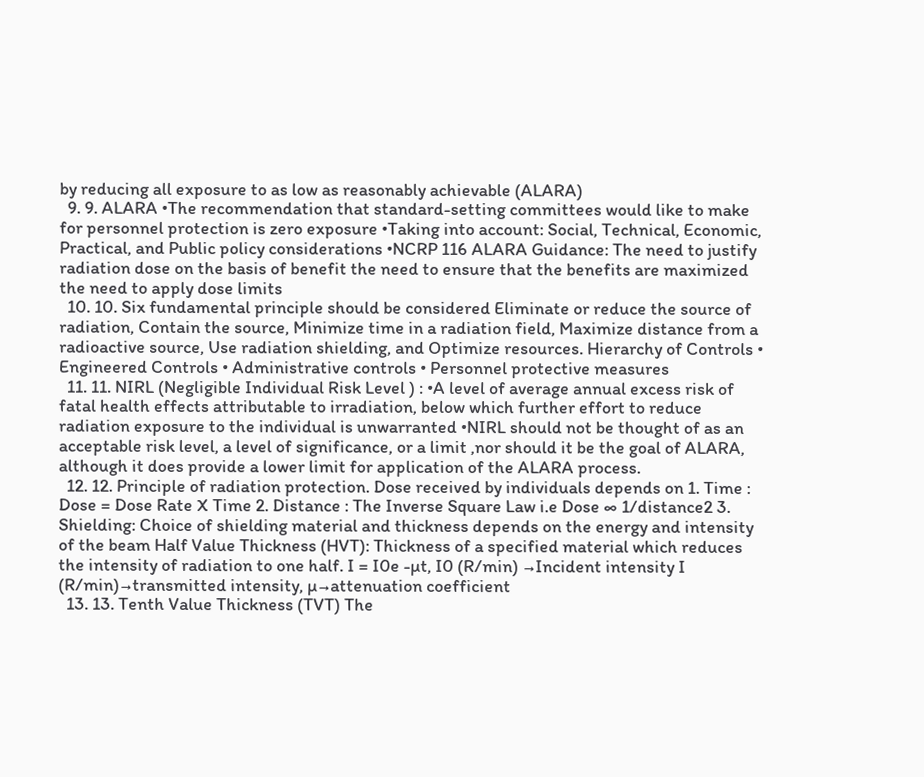by reducing all exposure to as low as reasonably achievable (ALARA)
  9. 9. ALARA •The recommendation that standard-setting committees would like to make for personnel protection is zero exposure •Taking into account: Social, Technical, Economic, Practical, and Public policy considerations •NCRP 116 ALARA Guidance: The need to justify radiation dose on the basis of benefit the need to ensure that the benefits are maximized the need to apply dose limits
  10. 10. Six fundamental principle should be considered Eliminate or reduce the source of radiation, Contain the source, Minimize time in a radiation field, Maximize distance from a radioactive source, Use radiation shielding, and Optimize resources. Hierarchy of Controls • Engineered Controls • Administrative controls • Personnel protective measures
  11. 11. NIRL (Negligible Individual Risk Level ) : •A level of average annual excess risk of fatal health effects attributable to irradiation, below which further effort to reduce radiation exposure to the individual is unwarranted •NIRL should not be thought of as an acceptable risk level, a level of significance, or a limit ,nor should it be the goal of ALARA, although it does provide a lower limit for application of the ALARA process.
  12. 12. Principle of radiation protection. Dose received by individuals depends on 1. Time : Dose = Dose Rate X Time 2. Distance : The Inverse Square Law i.e Dose ∞ 1/distance2 3. Shielding: Choice of shielding material and thickness depends on the energy and intensity of the beam Half Value Thickness (HVT): Thickness of a specified material which reduces the intensity of radiation to one half. I = I0e -µt, I0 (R/min) →Incident intensity I (R/min)→transmitted intensity, µ→attenuation coefficient
  13. 13. Tenth Value Thickness (TVT) The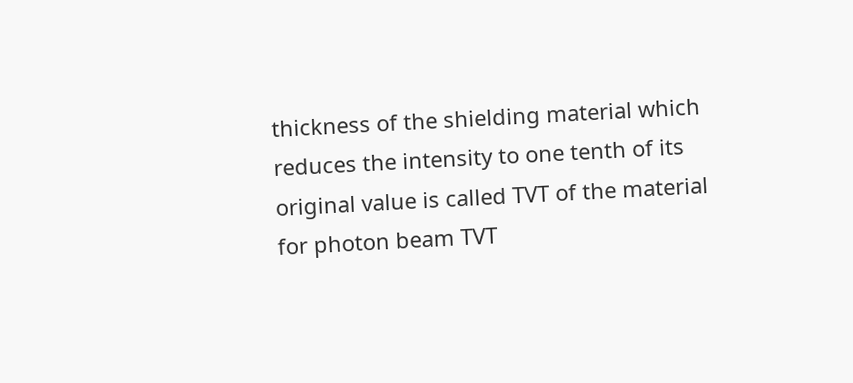thickness of the shielding material which reduces the intensity to one tenth of its original value is called TVT of the material for photon beam TVT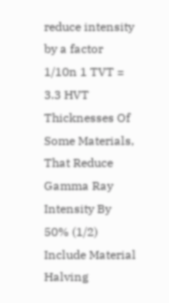reduce intensity by a factor 1/10n 1 TVT = 3.3 HVT Thicknesses Of Some Materials, That Reduce Gamma Ray Intensity By 50% (1/2) Include Material Halving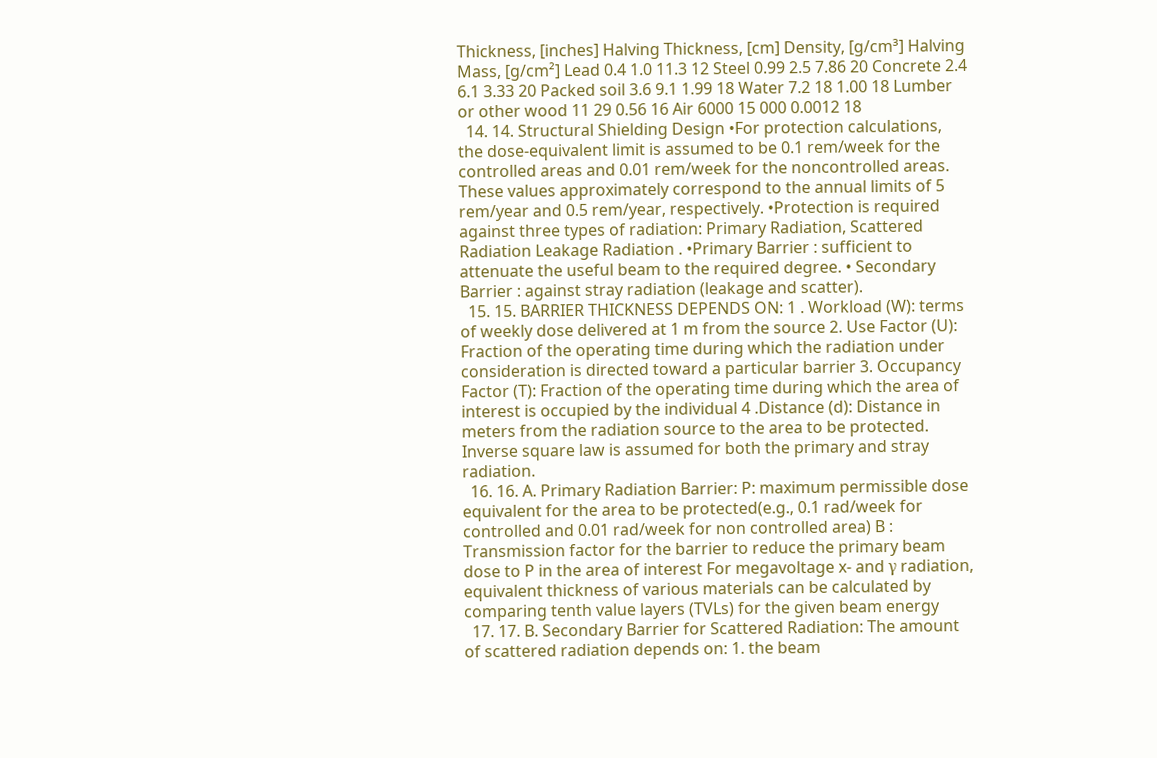Thickness, [inches] Halving Thickness, [cm] Density, [g/cm³] Halving Mass, [g/cm²] Lead 0.4 1.0 11.3 12 Steel 0.99 2.5 7.86 20 Concrete 2.4 6.1 3.33 20 Packed soil 3.6 9.1 1.99 18 Water 7.2 18 1.00 18 Lumber or other wood 11 29 0.56 16 Air 6000 15 000 0.0012 18
  14. 14. Structural Shielding Design •For protection calculations, the dose-equivalent limit is assumed to be 0.1 rem/week for the controlled areas and 0.01 rem/week for the noncontrolled areas. These values approximately correspond to the annual limits of 5 rem/year and 0.5 rem/year, respectively. •Protection is required against three types of radiation: Primary Radiation, Scattered Radiation Leakage Radiation . •Primary Barrier : sufficient to attenuate the useful beam to the required degree. • Secondary Barrier : against stray radiation (leakage and scatter).
  15. 15. BARRIER THICKNESS DEPENDS ON: 1 . Workload (W): terms of weekly dose delivered at 1 m from the source 2. Use Factor (U): Fraction of the operating time during which the radiation under consideration is directed toward a particular barrier 3. Occupancy Factor (T): Fraction of the operating time during which the area of interest is occupied by the individual 4 .Distance (d): Distance in meters from the radiation source to the area to be protected. Inverse square law is assumed for both the primary and stray radiation.
  16. 16. A. Primary Radiation Barrier: P: maximum permissible dose equivalent for the area to be protected(e.g., 0.1 rad/week for controlled and 0.01 rad/week for non controlled area) B : Transmission factor for the barrier to reduce the primary beam dose to P in the area of interest For megavoltage x- and γ radiation, equivalent thickness of various materials can be calculated by comparing tenth value layers (TVLs) for the given beam energy
  17. 17. B. Secondary Barrier for Scattered Radiation: The amount of scattered radiation depends on: 1. the beam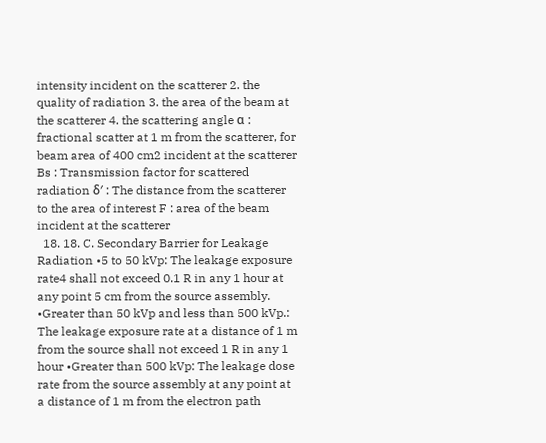intensity incident on the scatterer 2. the quality of radiation 3. the area of the beam at the scatterer 4. the scattering angle α : fractional scatter at 1 m from the scatterer, for beam area of 400 cm2 incident at the scatterer Bs : Transmission factor for scattered radiation δ′ : The distance from the scatterer to the area of interest F : area of the beam incident at the scatterer
  18. 18. C. Secondary Barrier for Leakage Radiation •5 to 50 kVp: The leakage exposure rate4 shall not exceed 0.1 R in any 1 hour at any point 5 cm from the source assembly. •Greater than 50 kVp and less than 500 kVp.: The leakage exposure rate at a distance of 1 m from the source shall not exceed 1 R in any 1 hour •Greater than 500 kVp: The leakage dose rate from the source assembly at any point at a distance of 1 m from the electron path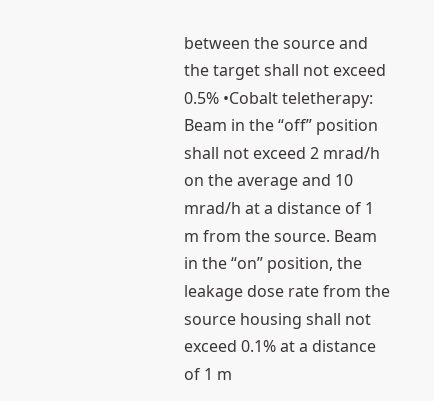between the source and the target shall not exceed 0.5% •Cobalt teletherapy: Beam in the “off” position shall not exceed 2 mrad/h on the average and 10 mrad/h at a distance of 1 m from the source. Beam in the “on” position, the leakage dose rate from the source housing shall not exceed 0.1% at a distance of 1 m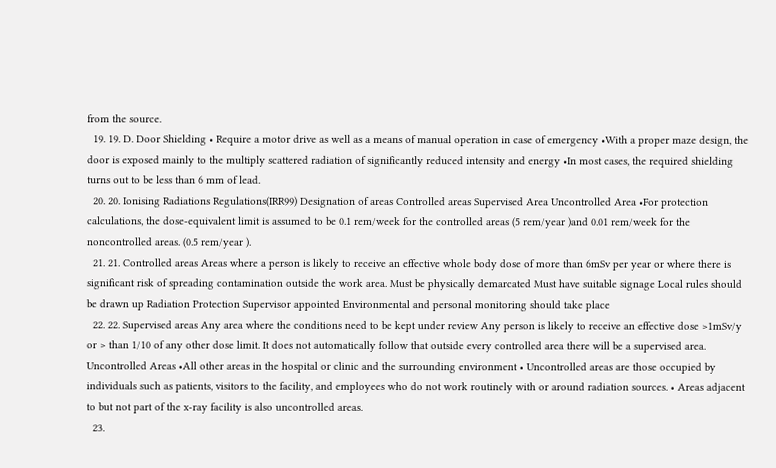from the source.
  19. 19. D. Door Shielding • Require a motor drive as well as a means of manual operation in case of emergency •With a proper maze design, the door is exposed mainly to the multiply scattered radiation of significantly reduced intensity and energy •In most cases, the required shielding turns out to be less than 6 mm of lead.
  20. 20. Ionising Radiations Regulations(IRR99) Designation of areas Controlled areas Supervised Area Uncontrolled Area •For protection calculations, the dose-equivalent limit is assumed to be 0.1 rem/week for the controlled areas (5 rem/year )and 0.01 rem/week for the noncontrolled areas. (0.5 rem/year ).
  21. 21. Controlled areas Areas where a person is likely to receive an effective whole body dose of more than 6mSv per year or where there is significant risk of spreading contamination outside the work area. Must be physically demarcated Must have suitable signage Local rules should be drawn up Radiation Protection Supervisor appointed Environmental and personal monitoring should take place
  22. 22. Supervised areas Any area where the conditions need to be kept under review Any person is likely to receive an effective dose >1mSv/y or > than 1/10 of any other dose limit. It does not automatically follow that outside every controlled area there will be a supervised area. Uncontrolled Areas •All other areas in the hospital or clinic and the surrounding environment • Uncontrolled areas are those occupied by individuals such as patients, visitors to the facility, and employees who do not work routinely with or around radiation sources. • Areas adjacent to but not part of the x-ray facility is also uncontrolled areas.
  23.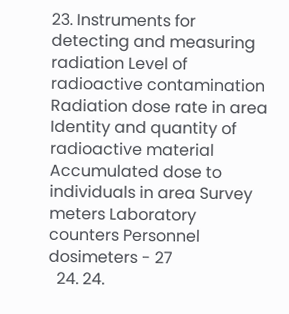23. Instruments for detecting and measuring radiation Level of radioactive contamination Radiation dose rate in area Identity and quantity of radioactive material Accumulated dose to individuals in area Survey meters Laboratory counters Personnel dosimeters - 27
  24. 24.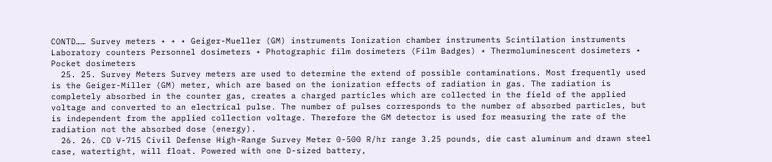CONTD…… Survey meters • • • Geiger-Mueller (GM) instruments Ionization chamber instruments Scintilation instruments Laboratory counters Personnel dosimeters • Photographic film dosimeters (Film Badges) • Thermoluminescent dosimeters • Pocket dosimeters
  25. 25. Survey Meters Survey meters are used to determine the extend of possible contaminations. Most frequently used is the Geiger-Miller (GM) meter, which are based on the ionization effects of radiation in gas. The radiation is completely absorbed in the counter gas, creates a charged particles which are collected in the field of the applied voltage and converted to an electrical pulse. The number of pulses corresponds to the number of absorbed particles, but is independent from the applied collection voltage. Therefore the GM detector is used for measuring the rate of the radiation not the absorbed dose (energy).
  26. 26. CD V-715 Civil Defense High-Range Survey Meter 0-500 R/hr range 3.25 pounds, die cast aluminum and drawn steel case, watertight, will float. Powered with one D-sized battery,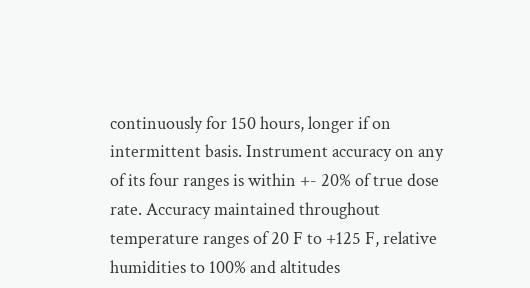continuously for 150 hours, longer if on intermittent basis. Instrument accuracy on any of its four ranges is within +- 20% of true dose rate. Accuracy maintained throughout temperature ranges of 20 F to +125 F, relative humidities to 100% and altitudes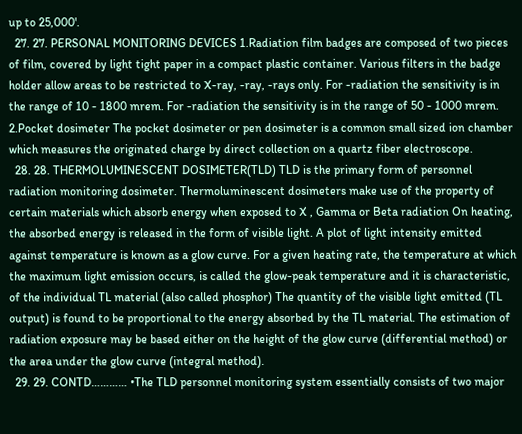up to 25,000'.
  27. 27. PERSONAL MONITORING DEVICES 1.Radiation film badges are composed of two pieces of film, covered by light tight paper in a compact plastic container. Various filters in the badge holder allow areas to be restricted to X-ray, -ray, -rays only. For -radiation the sensitivity is in the range of 10 - 1800 mrem. For -radiation the sensitivity is in the range of 50 - 1000 mrem. 2.Pocket dosimeter The pocket dosimeter or pen dosimeter is a common small sized ion chamber which measures the originated charge by direct collection on a quartz fiber electroscope.
  28. 28. THERMOLUMINESCENT DOSIMETER(TLD) TLD is the primary form of personnel radiation monitoring dosimeter. Thermoluminescent dosimeters make use of the property of certain materials which absorb energy when exposed to X , Gamma or Beta radiation On heating, the absorbed energy is released in the form of visible light. A plot of light intensity emitted against temperature is known as a glow curve. For a given heating rate, the temperature at which the maximum light emission occurs, is called the glow-peak temperature and it is characteristic, of the individual TL material (also called phosphor) The quantity of the visible light emitted (TL output) is found to be proportional to the energy absorbed by the TL material. The estimation of radiation exposure may be based either on the height of the glow curve (differential method) or the area under the glow curve (integral method).
  29. 29. CONTD………… •The TLD personnel monitoring system essentially consists of two major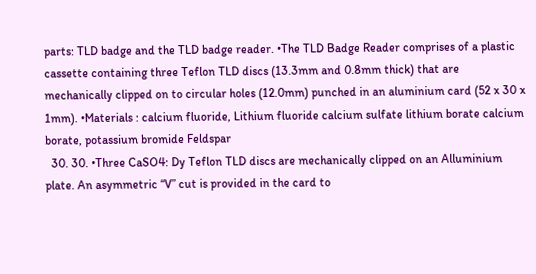parts: TLD badge and the TLD badge reader. •The TLD Badge Reader comprises of a plastic cassette containing three Teflon TLD discs (13.3mm and 0.8mm thick) that are mechanically clipped on to circular holes (12.0mm) punched in an aluminium card (52 x 30 x 1mm). •Materials : calcium fluoride, Lithium fluoride calcium sulfate lithium borate calcium borate, potassium bromide Feldspar
  30. 30. •Three CaSO4: Dy Teflon TLD discs are mechanically clipped on an Alluminium plate. An asymmetric “V” cut is provided in the card to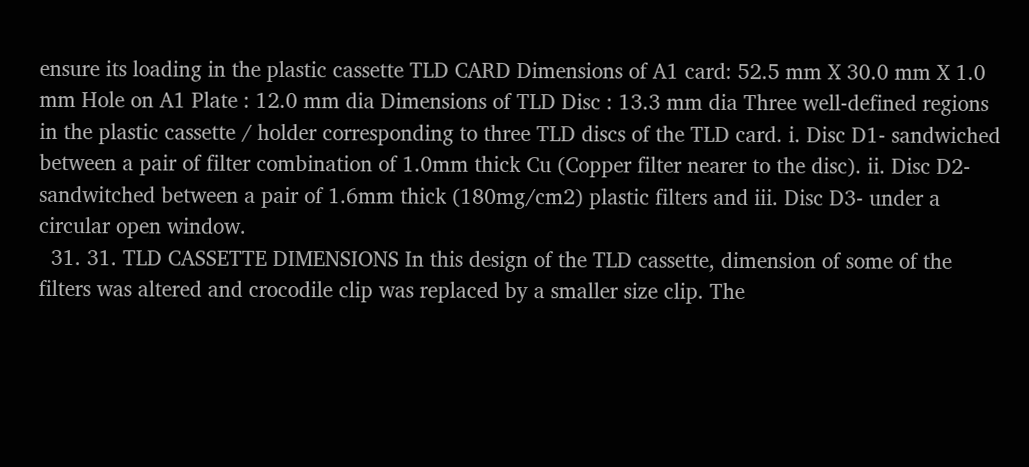ensure its loading in the plastic cassette TLD CARD Dimensions of A1 card: 52.5 mm X 30.0 mm X 1.0 mm Hole on A1 Plate : 12.0 mm dia Dimensions of TLD Disc : 13.3 mm dia Three well-defined regions in the plastic cassette / holder corresponding to three TLD discs of the TLD card. i. Disc D1- sandwiched between a pair of filter combination of 1.0mm thick Cu (Copper filter nearer to the disc). ii. Disc D2- sandwitched between a pair of 1.6mm thick (180mg/cm2) plastic filters and iii. Disc D3- under a circular open window.
  31. 31. TLD CASSETTE DIMENSIONS In this design of the TLD cassette, dimension of some of the filters was altered and crocodile clip was replaced by a smaller size clip. The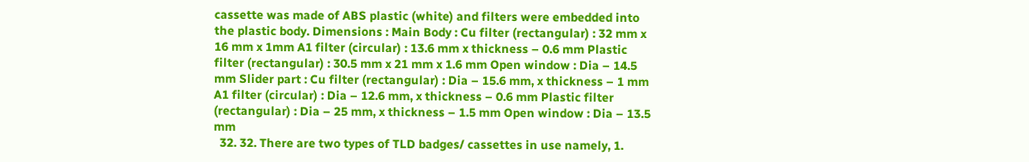cassette was made of ABS plastic (white) and filters were embedded into the plastic body. Dimensions : Main Body : Cu filter (rectangular) : 32 mm x 16 mm x 1mm A1 filter (circular) : 13.6 mm x thickness – 0.6 mm Plastic filter (rectangular) : 30.5 mm x 21 mm x 1.6 mm Open window : Dia – 14.5 mm Slider part : Cu filter (rectangular) : Dia – 15.6 mm, x thickness – 1 mm A1 filter (circular) : Dia – 12.6 mm, x thickness – 0.6 mm Plastic filter (rectangular) : Dia – 25 mm, x thickness – 1.5 mm Open window : Dia – 13.5 mm
  32. 32. There are two types of TLD badges/ cassettes in use namely, 1.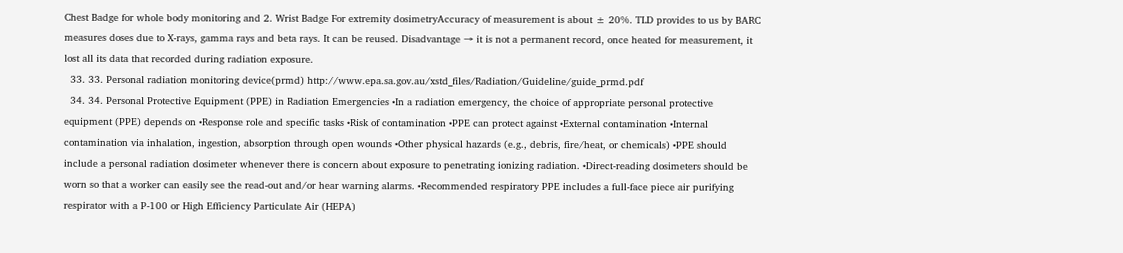Chest Badge for whole body monitoring and 2. Wrist Badge For extremity dosimetryAccuracy of measurement is about ± 20%. TLD provides to us by BARC measures doses due to X-rays, gamma rays and beta rays. It can be reused. Disadvantage → it is not a permanent record, once heated for measurement, it lost all its data that recorded during radiation exposure.
  33. 33. Personal radiation monitoring device(prmd) http://www.epa.sa.gov.au/xstd_files/Radiation/Guideline/guide_prmd.pdf
  34. 34. Personal Protective Equipment (PPE) in Radiation Emergencies •In a radiation emergency, the choice of appropriate personal protective equipment (PPE) depends on •Response role and specific tasks •Risk of contamination •PPE can protect against •External contamination •Internal contamination via inhalation, ingestion, absorption through open wounds •Other physical hazards (e.g., debris, fire/heat, or chemicals) •PPE should include a personal radiation dosimeter whenever there is concern about exposure to penetrating ionizing radiation. •Direct-reading dosimeters should be worn so that a worker can easily see the read-out and/or hear warning alarms. •Recommended respiratory PPE includes a full-face piece air purifying respirator with a P-100 or High Efficiency Particulate Air (HEPA)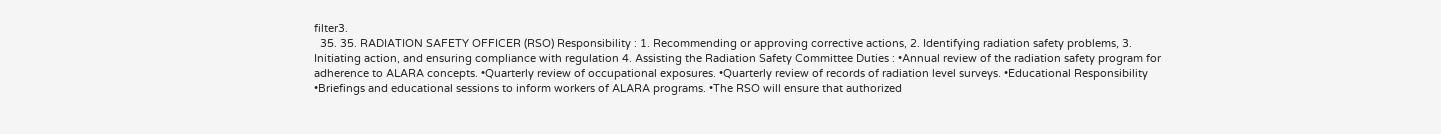filter3.
  35. 35. RADIATION SAFETY OFFICER (RSO) Responsibility : 1. Recommending or approving corrective actions, 2. Identifying radiation safety problems, 3. Initiating action, and ensuring compliance with regulation 4. Assisting the Radiation Safety Committee Duties : •Annual review of the radiation safety program for adherence to ALARA concepts. •Quarterly review of occupational exposures. •Quarterly review of records of radiation level surveys. •Educational Responsibility •Briefings and educational sessions to inform workers of ALARA programs. •The RSO will ensure that authorized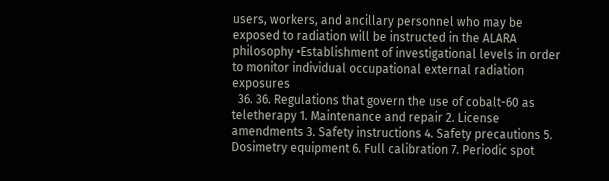users, workers, and ancillary personnel who may be exposed to radiation will be instructed in the ALARA philosophy •Establishment of investigational levels in order to monitor individual occupational external radiation exposures
  36. 36. Regulations that govern the use of cobalt-60 as teletherapy 1. Maintenance and repair 2. License amendments 3. Safety instructions 4. Safety precautions 5. Dosimetry equipment 6. Full calibration 7. Periodic spot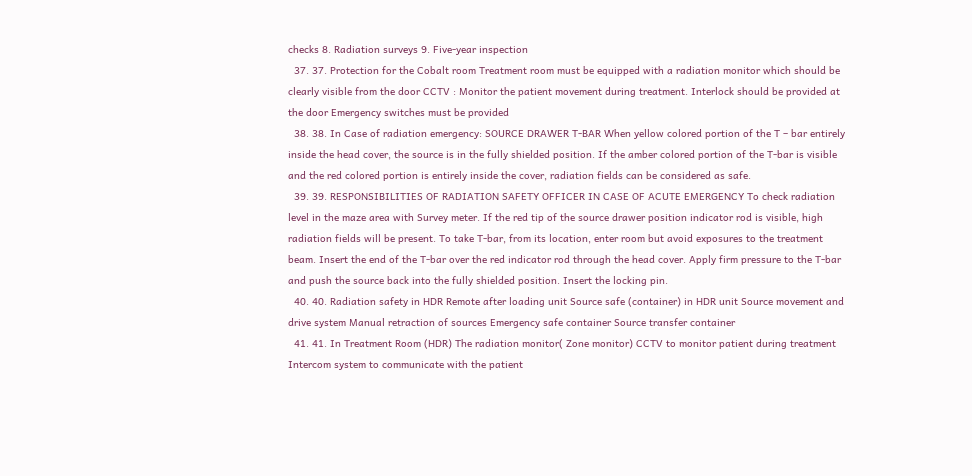checks 8. Radiation surveys 9. Five-year inspection
  37. 37. Protection for the Cobalt room Treatment room must be equipped with a radiation monitor which should be clearly visible from the door CCTV : Monitor the patient movement during treatment. Interlock should be provided at the door Emergency switches must be provided
  38. 38. In Case of radiation emergency: SOURCE DRAWER T-BAR When yellow colored portion of the T – bar entirely inside the head cover, the source is in the fully shielded position. If the amber colored portion of the T-bar is visible and the red colored portion is entirely inside the cover, radiation fields can be considered as safe.
  39. 39. RESPONSIBILITIES OF RADIATION SAFETY OFFICER IN CASE OF ACUTE EMERGENCY To check radiation level in the maze area with Survey meter. If the red tip of the source drawer position indicator rod is visible, high radiation fields will be present. To take T-bar, from its location, enter room but avoid exposures to the treatment beam. Insert the end of the T-bar over the red indicator rod through the head cover. Apply firm pressure to the T-bar and push the source back into the fully shielded position. Insert the locking pin.
  40. 40. Radiation safety in HDR Remote after loading unit Source safe (container) in HDR unit Source movement and drive system Manual retraction of sources Emergency safe container Source transfer container
  41. 41. In Treatment Room (HDR) The radiation monitor( Zone monitor) CCTV to monitor patient during treatment Intercom system to communicate with the patient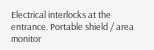Electrical interlocks at the entrance. Portable shield / area monitor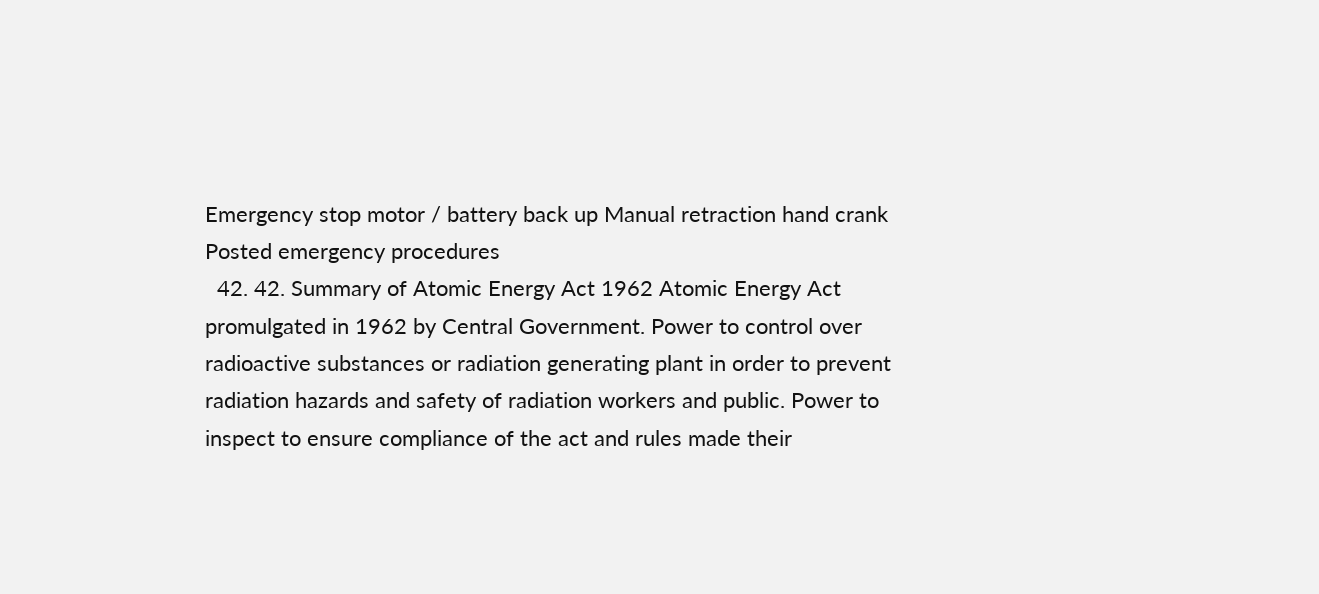Emergency stop motor / battery back up Manual retraction hand crank Posted emergency procedures
  42. 42. Summary of Atomic Energy Act 1962 Atomic Energy Act promulgated in 1962 by Central Government. Power to control over radioactive substances or radiation generating plant in order to prevent radiation hazards and safety of radiation workers and public. Power to inspect to ensure compliance of the act and rules made their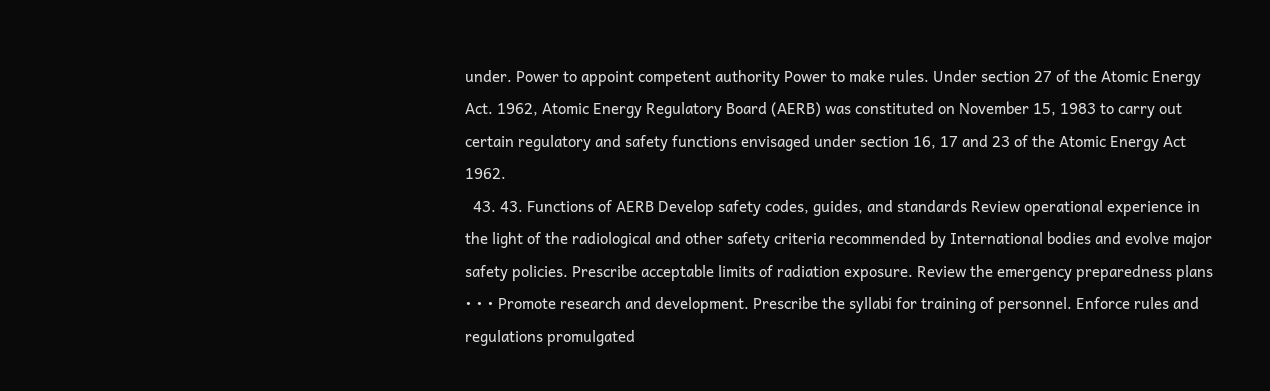under. Power to appoint competent authority Power to make rules. Under section 27 of the Atomic Energy Act. 1962, Atomic Energy Regulatory Board (AERB) was constituted on November 15, 1983 to carry out certain regulatory and safety functions envisaged under section 16, 17 and 23 of the Atomic Energy Act 1962.
  43. 43. Functions of AERB Develop safety codes, guides, and standards Review operational experience in the light of the radiological and other safety criteria recommended by International bodies and evolve major safety policies. Prescribe acceptable limits of radiation exposure. Review the emergency preparedness plans • • • Promote research and development. Prescribe the syllabi for training of personnel. Enforce rules and regulations promulgated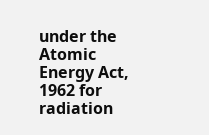under the Atomic Energy Act, 1962 for radiation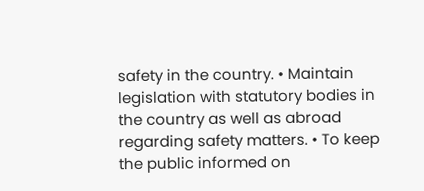safety in the country. • Maintain legislation with statutory bodies in the country as well as abroad regarding safety matters. • To keep the public informed on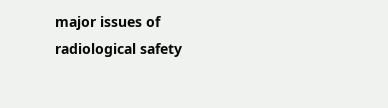major issues of radiological safety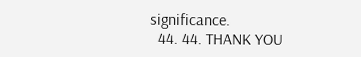significance.
  44. 44. THANK YOU